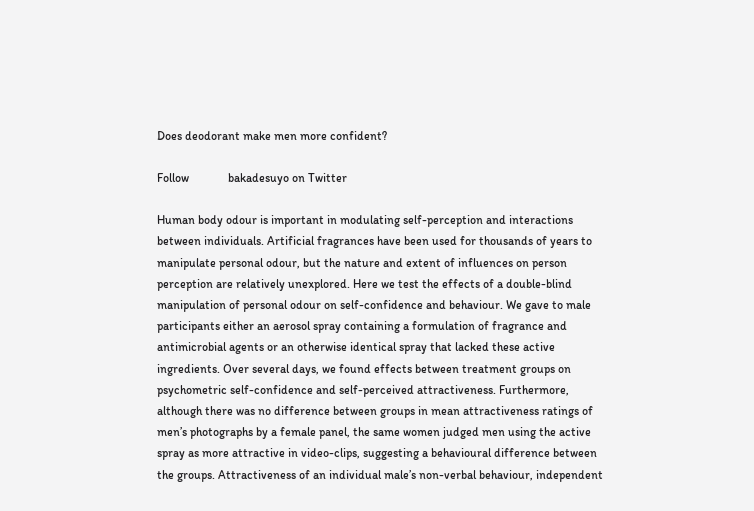Does deodorant make men more confident?

Follow             bakadesuyo on Twitter

Human body odour is important in modulating self-perception and interactions between individuals. Artificial fragrances have been used for thousands of years to manipulate personal odour, but the nature and extent of influences on person perception are relatively unexplored. Here we test the effects of a double-blind manipulation of personal odour on self-confidence and behaviour. We gave to male participants either an aerosol spray containing a formulation of fragrance and antimicrobial agents or an otherwise identical spray that lacked these active ingredients. Over several days, we found effects between treatment groups on psychometric self-confidence and self-perceived attractiveness. Furthermore, although there was no difference between groups in mean attractiveness ratings of men’s photographs by a female panel, the same women judged men using the active spray as more attractive in video-clips, suggesting a behavioural difference between the groups. Attractiveness of an individual male’s non-verbal behaviour, independent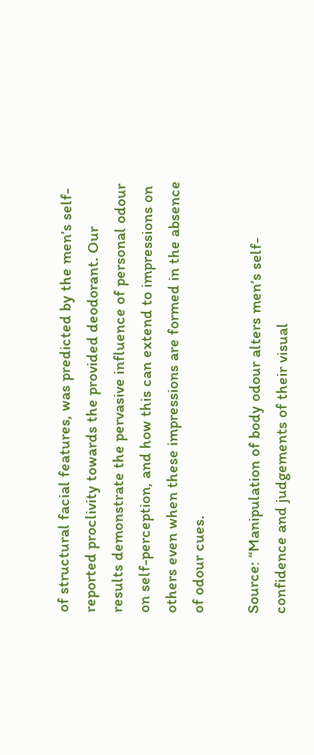of structural facial features, was predicted by the men’s self-reported proclivity towards the provided deodorant. Our results demonstrate the pervasive influence of personal odour on self-perception, and how this can extend to impressions on others even when these impressions are formed in the absence of odour cues.

Source: “Manipulation of body odour alters men’s self-confidence and judgements of their visual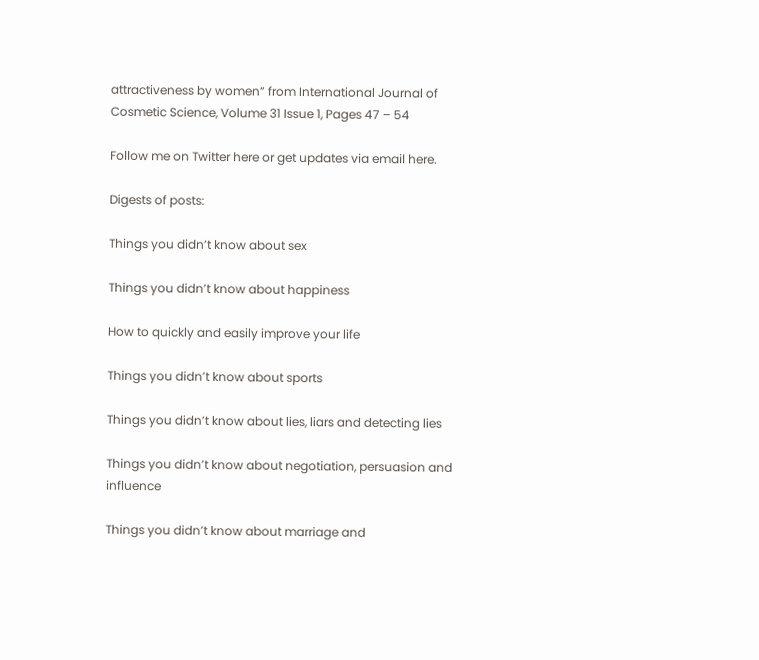attractiveness by women” from International Journal of Cosmetic Science, Volume 31 Issue 1, Pages 47 – 54

Follow me on Twitter here or get updates via email here.

Digests of posts:

Things you didn’t know about sex

Things you didn’t know about happiness

How to quickly and easily improve your life

Things you didn’t know about sports

Things you didn’t know about lies, liars and detecting lies

Things you didn’t know about negotiation, persuasion and influence

Things you didn’t know about marriage and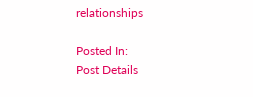relationships

Posted In:
Post Details